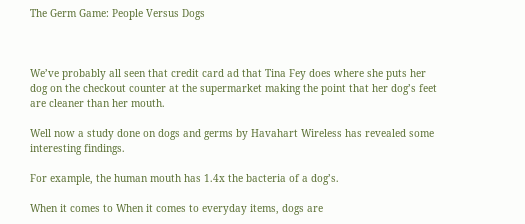The Germ Game: People Versus Dogs



We’ve probably all seen that credit card ad that Tina Fey does where she puts her dog on the checkout counter at the supermarket making the point that her dog’s feet are cleaner than her mouth.

Well now a study done on dogs and germs by Havahart Wireless has revealed some interesting findings.

For example, the human mouth has 1.4x the bacteria of a dog’s.

When it comes to When it comes to everyday items, dogs are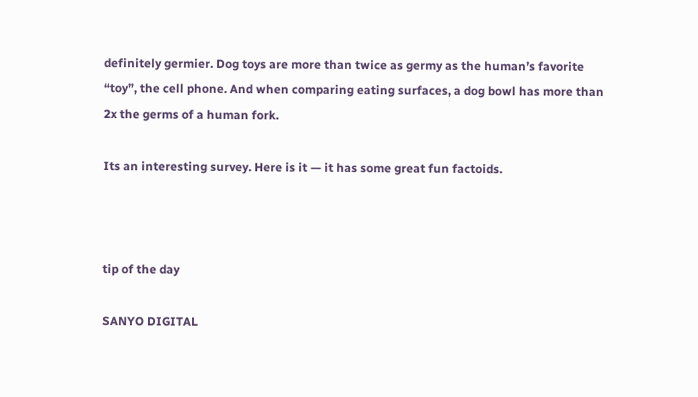definitely germier. Dog toys are more than twice as germy as the human’s favorite “toy”, the cell phone. And when comparing eating surfaces, a dog bowl has more than 2x the germs of a human fork.

Its an interesting survey. Here is it — it has some great fun factoids.



tip of the day

SANYO DIGITAL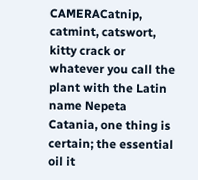CAMERACatnip, catmint, catswort, kitty crack or whatever you call the plant with the Latin name Nepeta Catania, one thing is certain; the essential oil it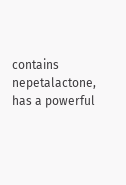contains nepetalactone, has a powerful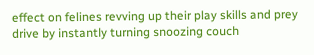effect on felines revving up their play skills and prey drive by instantly turning snoozing couch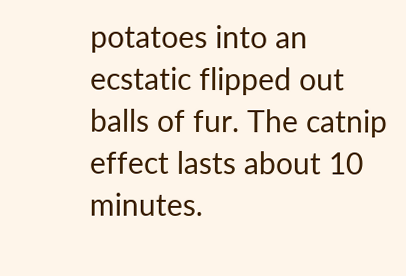potatoes into an ecstatic flipped out balls of fur. The catnip effect lasts about 10 minutes.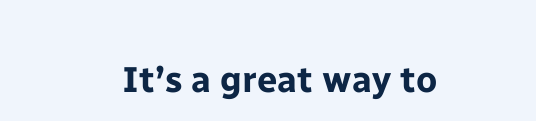It’s a great way to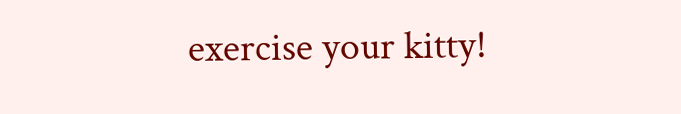exercise your kitty!